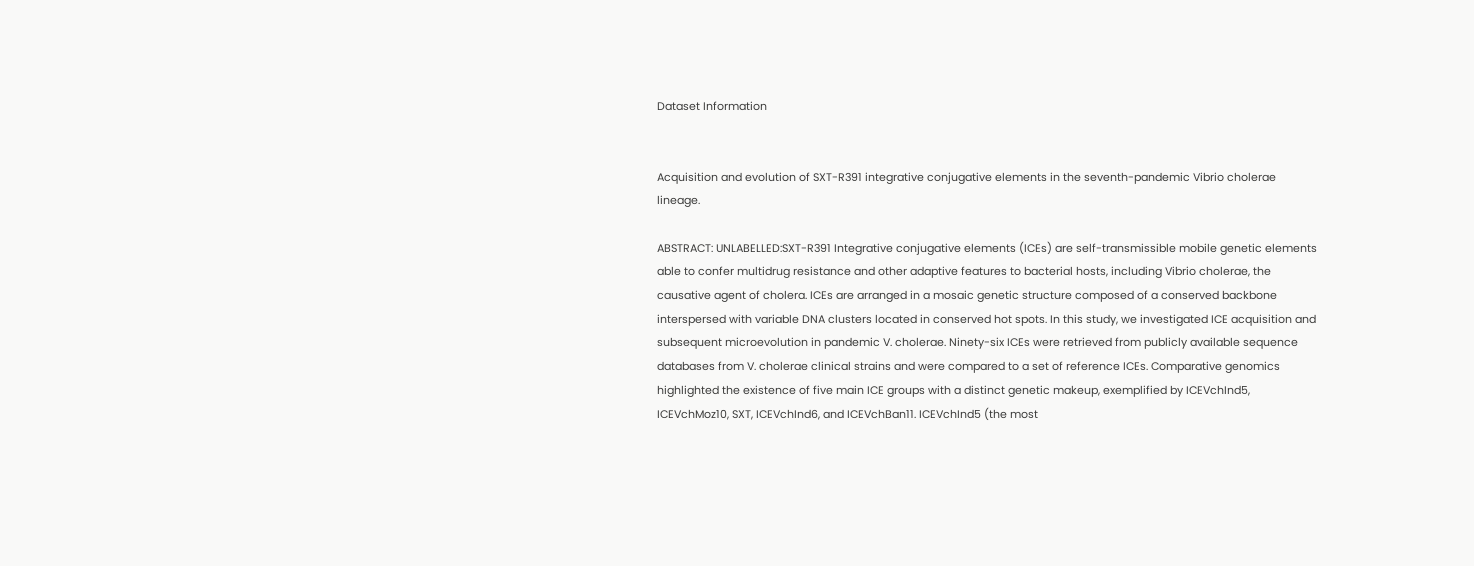Dataset Information


Acquisition and evolution of SXT-R391 integrative conjugative elements in the seventh-pandemic Vibrio cholerae lineage.

ABSTRACT: UNLABELLED:SXT-R391 Integrative conjugative elements (ICEs) are self-transmissible mobile genetic elements able to confer multidrug resistance and other adaptive features to bacterial hosts, including Vibrio cholerae, the causative agent of cholera. ICEs are arranged in a mosaic genetic structure composed of a conserved backbone interspersed with variable DNA clusters located in conserved hot spots. In this study, we investigated ICE acquisition and subsequent microevolution in pandemic V. cholerae. Ninety-six ICEs were retrieved from publicly available sequence databases from V. cholerae clinical strains and were compared to a set of reference ICEs. Comparative genomics highlighted the existence of five main ICE groups with a distinct genetic makeup, exemplified by ICEVchInd5, ICEVchMoz10, SXT, ICEVchInd6, and ICEVchBan11. ICEVchInd5 (the most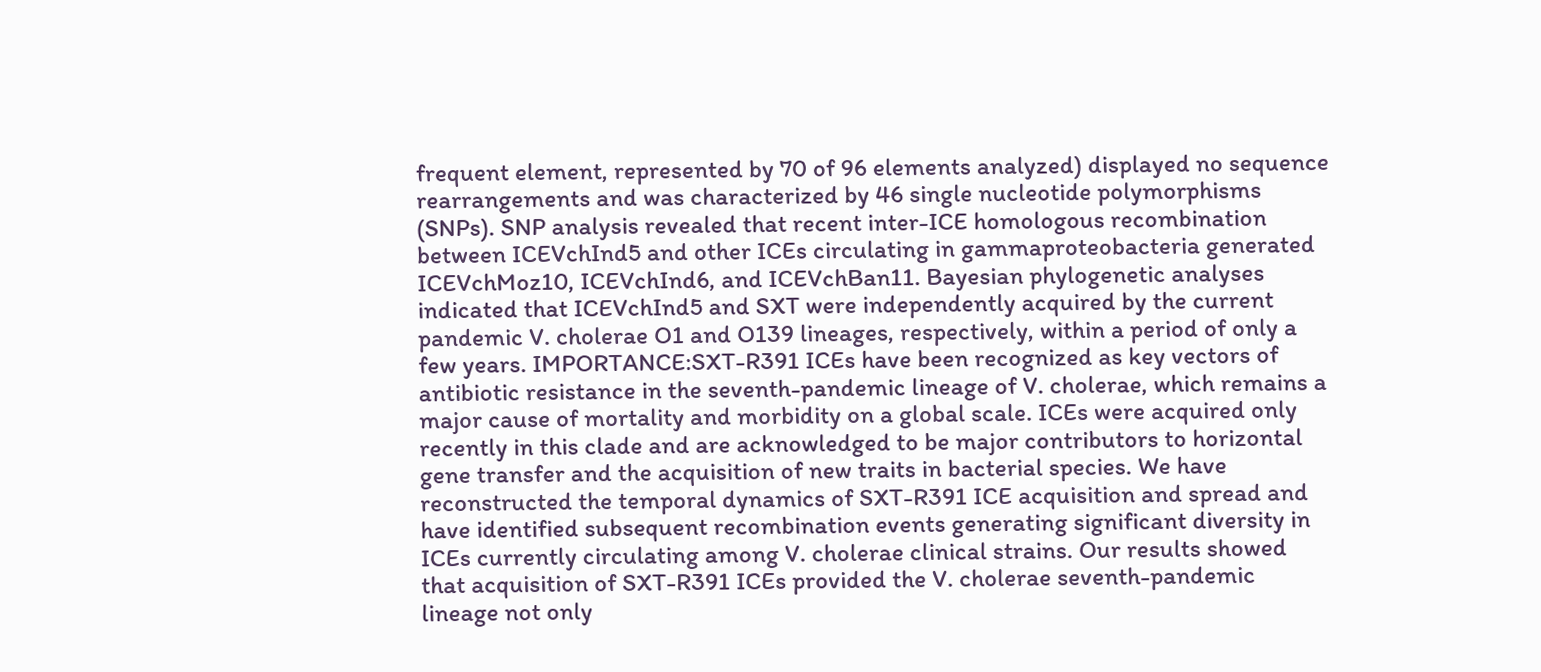frequent element, represented by 70 of 96 elements analyzed) displayed no sequence rearrangements and was characterized by 46 single nucleotide polymorphisms (SNPs). SNP analysis revealed that recent inter-ICE homologous recombination between ICEVchInd5 and other ICEs circulating in gammaproteobacteria generated ICEVchMoz10, ICEVchInd6, and ICEVchBan11. Bayesian phylogenetic analyses indicated that ICEVchInd5 and SXT were independently acquired by the current pandemic V. cholerae O1 and O139 lineages, respectively, within a period of only a few years. IMPORTANCE:SXT-R391 ICEs have been recognized as key vectors of antibiotic resistance in the seventh-pandemic lineage of V. cholerae, which remains a major cause of mortality and morbidity on a global scale. ICEs were acquired only recently in this clade and are acknowledged to be major contributors to horizontal gene transfer and the acquisition of new traits in bacterial species. We have reconstructed the temporal dynamics of SXT-R391 ICE acquisition and spread and have identified subsequent recombination events generating significant diversity in ICEs currently circulating among V. cholerae clinical strains. Our results showed that acquisition of SXT-R391 ICEs provided the V. cholerae seventh-pandemic lineage not only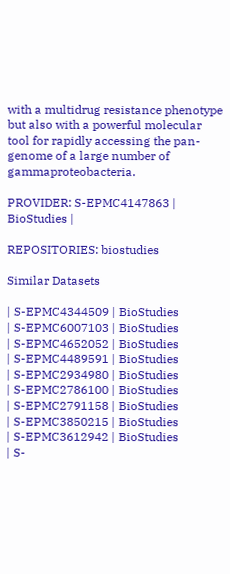with a multidrug resistance phenotype but also with a powerful molecular tool for rapidly accessing the pan-genome of a large number of gammaproteobacteria.

PROVIDER: S-EPMC4147863 | BioStudies |

REPOSITORIES: biostudies

Similar Datasets

| S-EPMC4344509 | BioStudies
| S-EPMC6007103 | BioStudies
| S-EPMC4652052 | BioStudies
| S-EPMC4489591 | BioStudies
| S-EPMC2934980 | BioStudies
| S-EPMC2786100 | BioStudies
| S-EPMC2791158 | BioStudies
| S-EPMC3850215 | BioStudies
| S-EPMC3612942 | BioStudies
| S-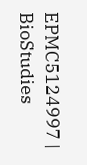EPMC5124997 | BioStudies